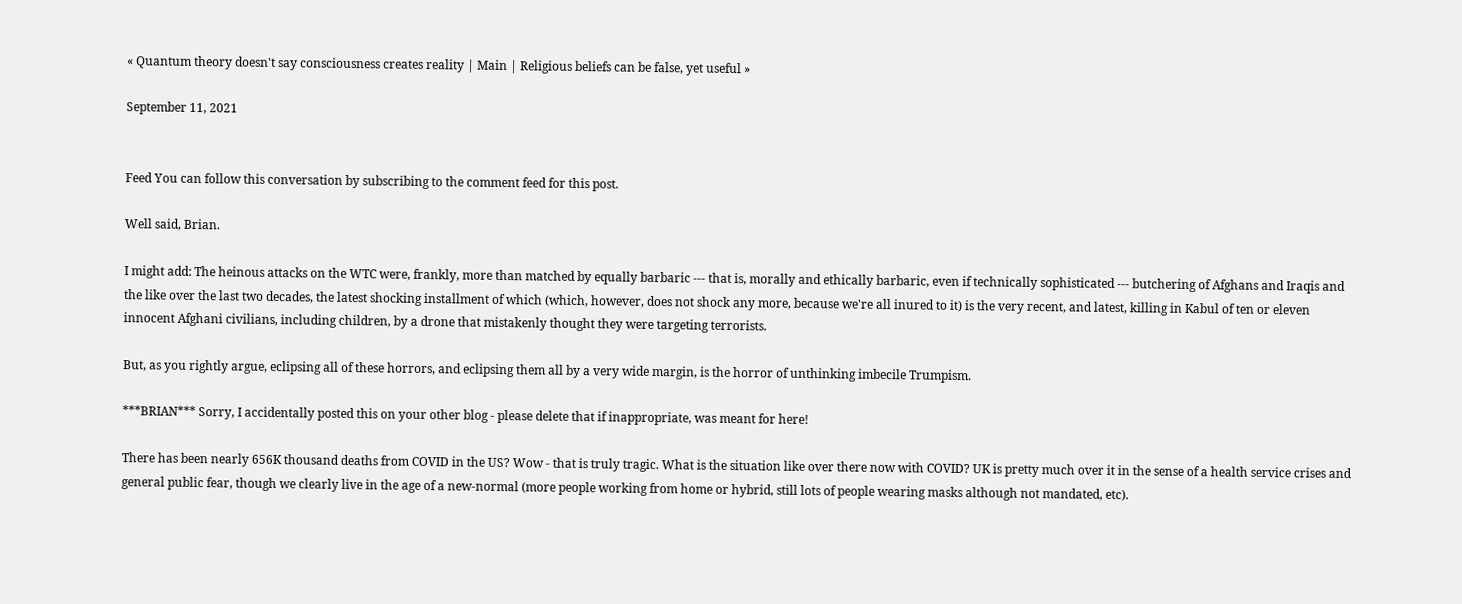« Quantum theory doesn't say consciousness creates reality | Main | Religious beliefs can be false, yet useful »

September 11, 2021


Feed You can follow this conversation by subscribing to the comment feed for this post.

Well said, Brian.

I might add: The heinous attacks on the WTC were, frankly, more than matched by equally barbaric --- that is, morally and ethically barbaric, even if technically sophisticated --- butchering of Afghans and Iraqis and the like over the last two decades, the latest shocking installment of which (which, however, does not shock any more, because we're all inured to it) is the very recent, and latest, killing in Kabul of ten or eleven innocent Afghani civilians, including children, by a drone that mistakenly thought they were targeting terrorists.

But, as you rightly argue, eclipsing all of these horrors, and eclipsing them all by a very wide margin, is the horror of unthinking imbecile Trumpism.

***BRIAN*** Sorry, I accidentally posted this on your other blog - please delete that if inappropriate, was meant for here!

There has been nearly 656K thousand deaths from COVID in the US? Wow - that is truly tragic. What is the situation like over there now with COVID? UK is pretty much over it in the sense of a health service crises and general public fear, though we clearly live in the age of a new-normal (more people working from home or hybrid, still lots of people wearing masks although not mandated, etc).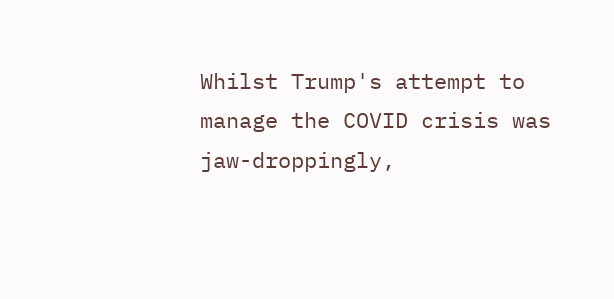Whilst Trump's attempt to manage the COVID crisis was jaw-droppingly,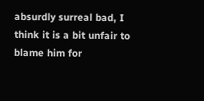absurdly surreal bad, I think it is a bit unfair to blame him for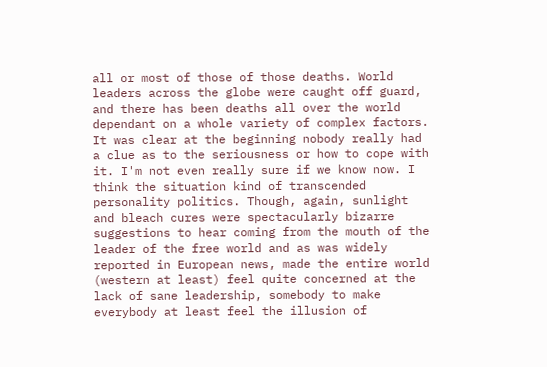all or most of those of those deaths. World leaders across the globe were caught off guard, and there has been deaths all over the world dependant on a whole variety of complex factors. It was clear at the beginning nobody really had a clue as to the seriousness or how to cope with it. I'm not even really sure if we know now. I think the situation kind of transcended personality politics. Though, again, sunlight and bleach cures were spectacularly bizarre suggestions to hear coming from the mouth of the leader of the free world and as was widely reported in European news, made the entire world (western at least) feel quite concerned at the lack of sane leadership, somebody to make everybody at least feel the illusion of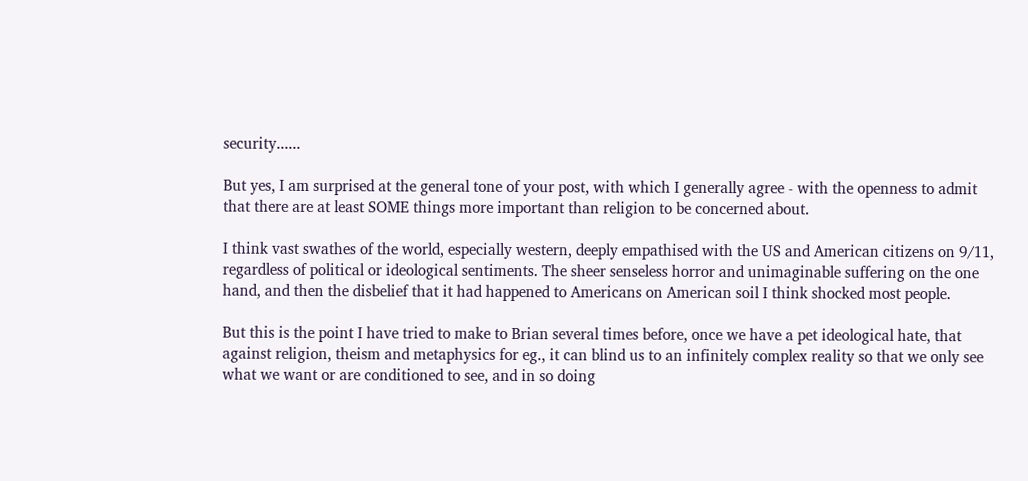security......

But yes, I am surprised at the general tone of your post, with which I generally agree - with the openness to admit that there are at least SOME things more important than religion to be concerned about.

I think vast swathes of the world, especially western, deeply empathised with the US and American citizens on 9/11, regardless of political or ideological sentiments. The sheer senseless horror and unimaginable suffering on the one hand, and then the disbelief that it had happened to Americans on American soil I think shocked most people.

But this is the point I have tried to make to Brian several times before, once we have a pet ideological hate, that against religion, theism and metaphysics for eg., it can blind us to an infinitely complex reality so that we only see what we want or are conditioned to see, and in so doing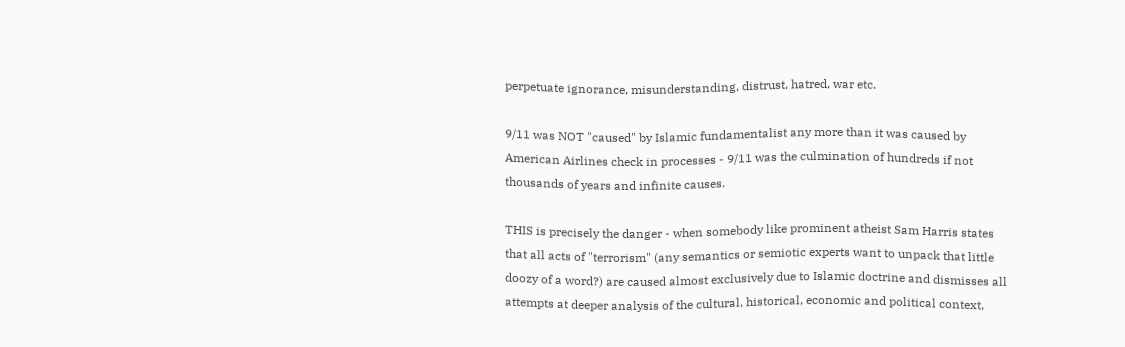perpetuate ignorance, misunderstanding, distrust, hatred, war etc.

9/11 was NOT "caused" by Islamic fundamentalist any more than it was caused by American Airlines check in processes - 9/11 was the culmination of hundreds if not thousands of years and infinite causes.

THIS is precisely the danger - when somebody like prominent atheist Sam Harris states that all acts of "terrorism" (any semantics or semiotic experts want to unpack that little doozy of a word?) are caused almost exclusively due to Islamic doctrine and dismisses all attempts at deeper analysis of the cultural, historical, economic and political context,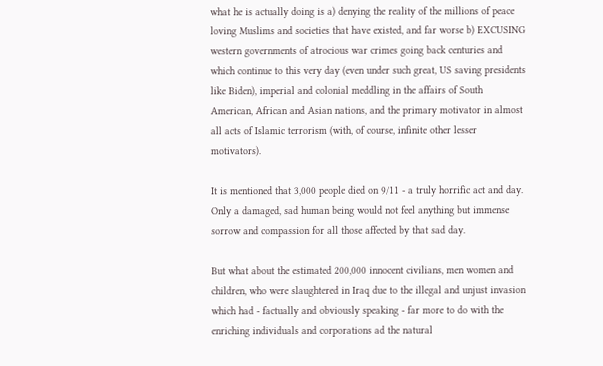what he is actually doing is a) denying the reality of the millions of peace loving Muslims and societies that have existed, and far worse b) EXCUSING western governments of atrocious war crimes going back centuries and which continue to this very day (even under such great, US saving presidents like Biden), imperial and colonial meddling in the affairs of South American, African and Asian nations, and the primary motivator in almost all acts of Islamic terrorism (with, of course, infinite other lesser motivators).

It is mentioned that 3,000 people died on 9/11 - a truly horrific act and day. Only a damaged, sad human being would not feel anything but immense sorrow and compassion for all those affected by that sad day.

But what about the estimated 200,000 innocent civilians, men women and children, who were slaughtered in Iraq due to the illegal and unjust invasion which had - factually and obviously speaking - far more to do with the enriching individuals and corporations ad the natural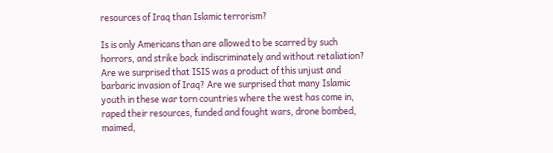resources of Iraq than Islamic terrorism?

Is is only Americans than are allowed to be scarred by such horrors, and strike back indiscriminately and without retaliation? Are we surprised that ISIS was a product of this unjust and barbaric invasion of Iraq? Are we surprised that many Islamic youth in these war torn countries where the west has come in, raped their resources, funded and fought wars, drone bombed, maimed,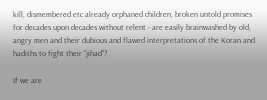kill, dismembered etc already orphaned children, broken untold promises for decades upon decades without relent - are easily brainwashed by old, angry men and their dubious and flawed interpretations of the Koran and hadiths to fight their "jihad"?

If we are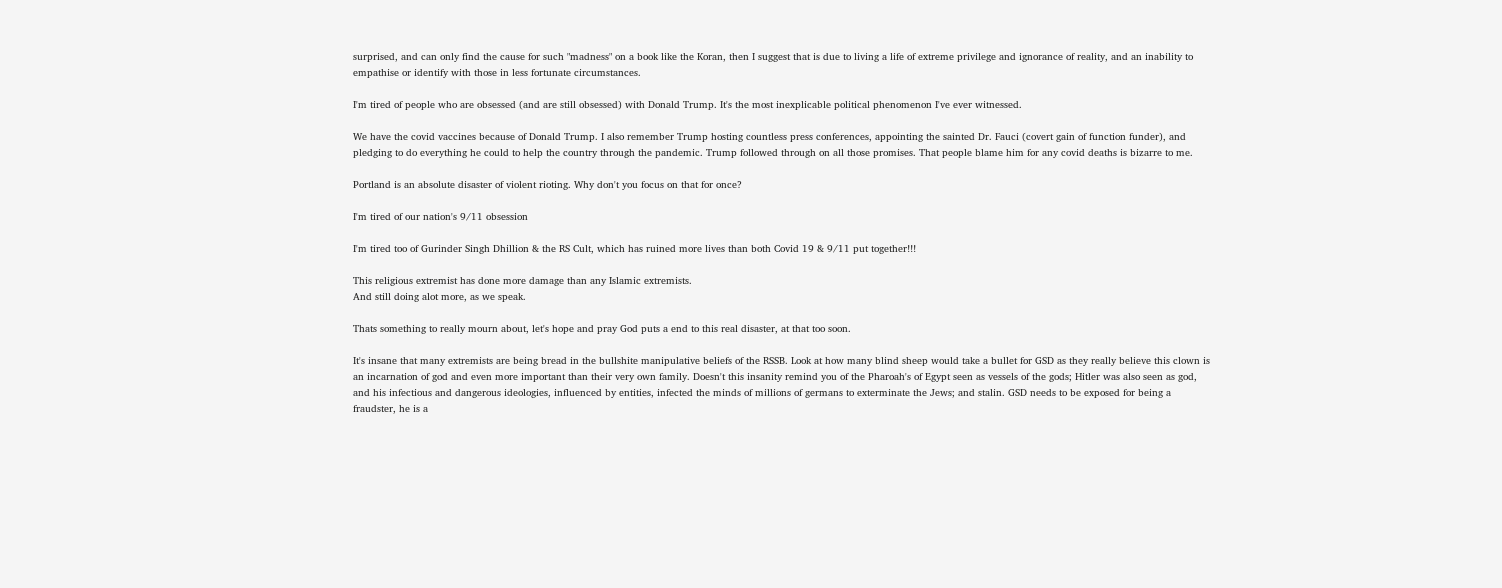surprised, and can only find the cause for such "madness" on a book like the Koran, then I suggest that is due to living a life of extreme privilege and ignorance of reality, and an inability to empathise or identify with those in less fortunate circumstances.

I'm tired of people who are obsessed (and are still obsessed) with Donald Trump. It's the most inexplicable political phenomenon I've ever witnessed.

We have the covid vaccines because of Donald Trump. I also remember Trump hosting countless press conferences, appointing the sainted Dr. Fauci (covert gain of function funder), and pledging to do everything he could to help the country through the pandemic. Trump followed through on all those promises. That people blame him for any covid deaths is bizarre to me.

Portland is an absolute disaster of violent rioting. Why don't you focus on that for once?

I'm tired of our nation's 9/11 obsession

I'm tired too of Gurinder Singh Dhillion & the RS Cult, which has ruined more lives than both Covid 19 & 9/11 put together!!!

This religious extremist has done more damage than any Islamic extremists.
And still doing alot more, as we speak.

Thats something to really mourn about, let's hope and pray God puts a end to this real disaster, at that too soon.

It's insane that many extremists are being bread in the bullshite manipulative beliefs of the RSSB. Look at how many blind sheep would take a bullet for GSD as they really believe this clown is an incarnation of god and even more important than their very own family. Doesn't this insanity remind you of the Pharoah's of Egypt seen as vessels of the gods; Hitler was also seen as god, and his infectious and dangerous ideologies, influenced by entities, infected the minds of millions of germans to exterminate the Jews; and stalin. GSD needs to be exposed for being a fraudster, he is a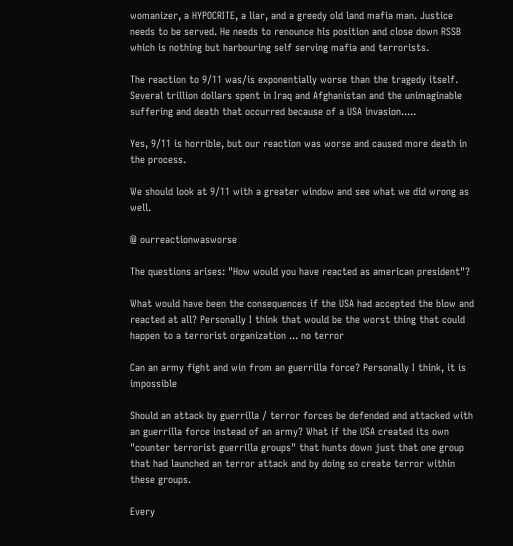womanizer, a HYPOCRITE, a liar, and a greedy old land mafia man. Justice needs to be served. He needs to renounce his position and close down RSSB which is nothing but harbouring self serving mafia and terrorists.

The reaction to 9/11 was/is exponentially worse than the tragedy itself. Several trillion dollars spent in Iraq and Afghanistan and the unimaginable suffering and death that occurred because of a USA invasion.....

Yes, 9/11 is horrible, but our reaction was worse and caused more death in the process.

We should look at 9/11 with a greater window and see what we did wrong as well.

@ ourreactionwasworse

The questions arises: "How would you have reacted as american president"?

What would have been the consequences if the USA had accepted the blow and reacted at all? Personally I think that would be the worst thing that could happen to a terrorist organization ... no terror

Can an army fight and win from an guerrilla force? Personally I think, it is impossible

Should an attack by guerrilla / terror forces be defended and attacked with an guerrilla force instead of an army? What if the USA created its own "counter terrorist guerrilla groups" that hunts down just that one group that had launched an terror attack and by doing so create terror within these groups.

Every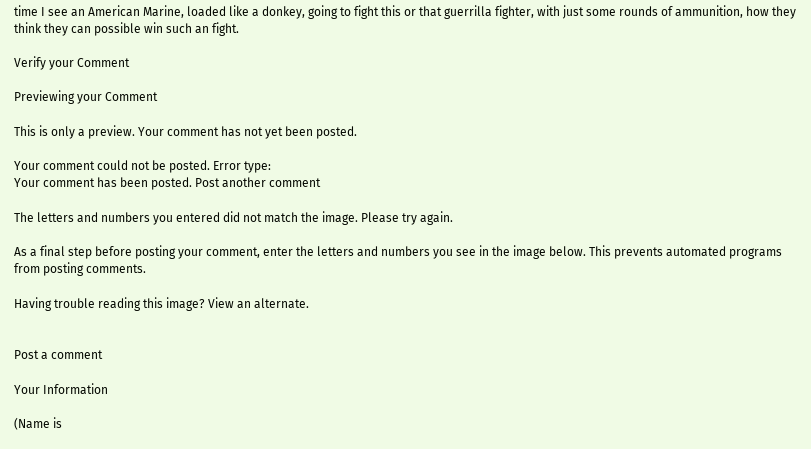time I see an American Marine, loaded like a donkey, going to fight this or that guerrilla fighter, with just some rounds of ammunition, how they think they can possible win such an fight.

Verify your Comment

Previewing your Comment

This is only a preview. Your comment has not yet been posted.

Your comment could not be posted. Error type:
Your comment has been posted. Post another comment

The letters and numbers you entered did not match the image. Please try again.

As a final step before posting your comment, enter the letters and numbers you see in the image below. This prevents automated programs from posting comments.

Having trouble reading this image? View an alternate.


Post a comment

Your Information

(Name is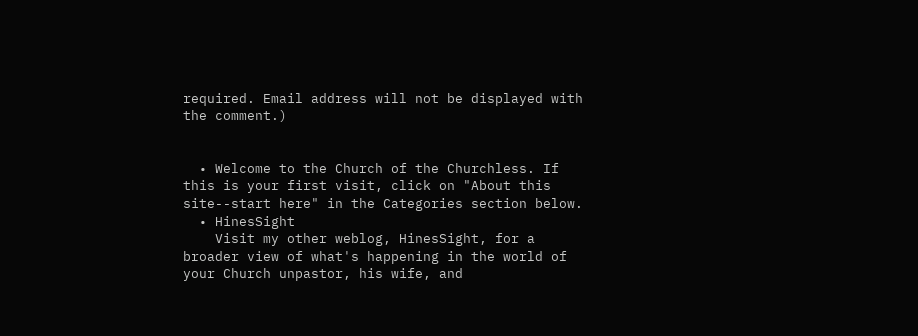required. Email address will not be displayed with the comment.)


  • Welcome to the Church of the Churchless. If this is your first visit, click on "About this site--start here" in the Categories section below.
  • HinesSight
    Visit my other weblog, HinesSight, for a broader view of what's happening in the world of your Church unpastor, his wife, and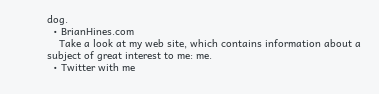dog.
  • BrianHines.com
    Take a look at my web site, which contains information about a subject of great interest to me: me.
  • Twitter with me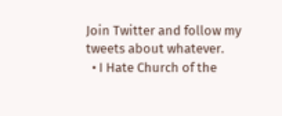Join Twitter and follow my tweets about whatever.
  • I Hate Church of the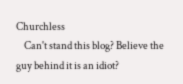Churchless
    Can't stand this blog? Believe the guy behind it is an idiot?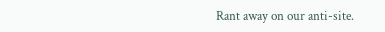Rant away on our anti-site.